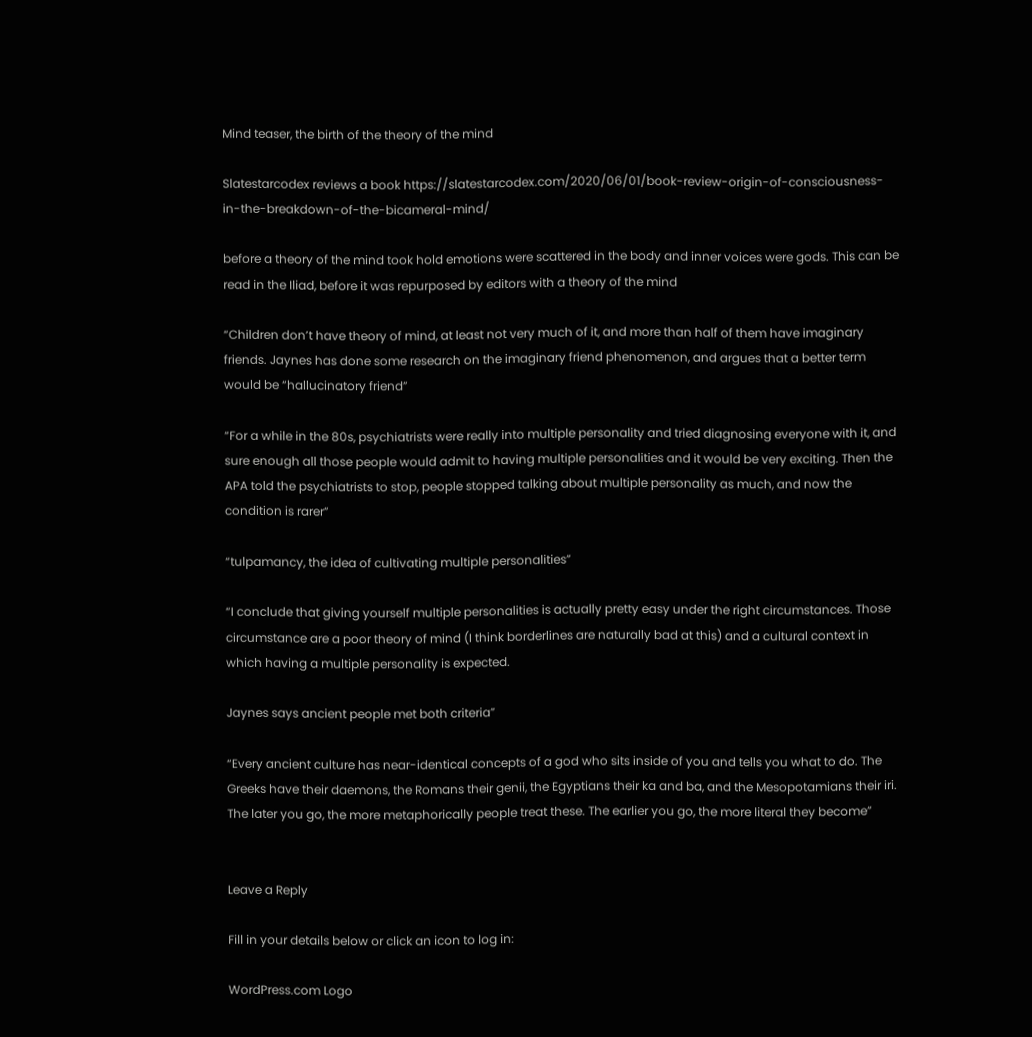Mind teaser, the birth of the theory of the mind

Slatestarcodex reviews a book https://slatestarcodex.com/2020/06/01/book-review-origin-of-consciousness-in-the-breakdown-of-the-bicameral-mind/

before a theory of the mind took hold emotions were scattered in the body and inner voices were gods. This can be read in the Iliad, before it was repurposed by editors with a theory of the mind

“Children don’t have theory of mind, at least not very much of it, and more than half of them have imaginary friends. Jaynes has done some research on the imaginary friend phenomenon, and argues that a better term would be “hallucinatory friend”

“For a while in the 80s, psychiatrists were really into multiple personality and tried diagnosing everyone with it, and sure enough all those people would admit to having multiple personalities and it would be very exciting. Then the APA told the psychiatrists to stop, people stopped talking about multiple personality as much, and now the condition is rarer”

“tulpamancy, the idea of cultivating multiple personalities”

“I conclude that giving yourself multiple personalities is actually pretty easy under the right circumstances. Those circumstance are a poor theory of mind (I think borderlines are naturally bad at this) and a cultural context in which having a multiple personality is expected.

Jaynes says ancient people met both criteria”

“Every ancient culture has near-identical concepts of a god who sits inside of you and tells you what to do. The Greeks have their daemons, the Romans their genii, the Egyptians their ka and ba, and the Mesopotamians their iri. The later you go, the more metaphorically people treat these. The earlier you go, the more literal they become”


Leave a Reply

Fill in your details below or click an icon to log in:

WordPress.com Logo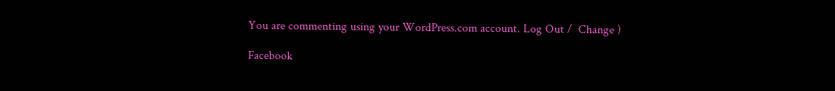You are commenting using your WordPress.com account. Log Out /  Change )

Facebook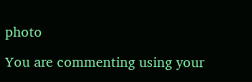photo

You are commenting using your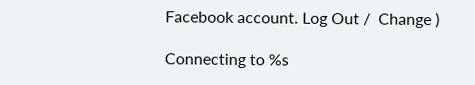Facebook account. Log Out /  Change )

Connecting to %s